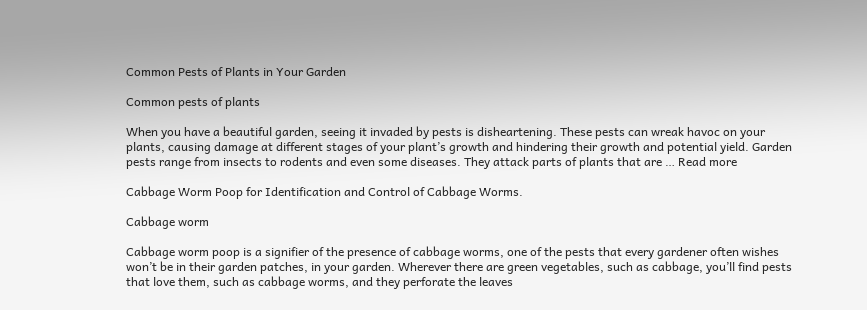Common Pests of Plants in Your Garden

Common pests of plants

When you have a beautiful garden, seeing it invaded by pests is disheartening. These pests can wreak havoc on your plants, causing damage at different stages of your plant’s growth and hindering their growth and potential yield. Garden pests range from insects to rodents and even some diseases. They attack parts of plants that are … Read more

Cabbage Worm Poop for Identification and Control of Cabbage Worms.

Cabbage worm

Cabbage worm poop is a signifier of the presence of cabbage worms, one of the pests that every gardener often wishes won’t be in their garden patches, in your garden. Wherever there are green vegetables, such as cabbage, you’ll find pests that love them, such as cabbage worms, and they perforate the leaves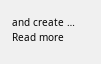and create … Read more